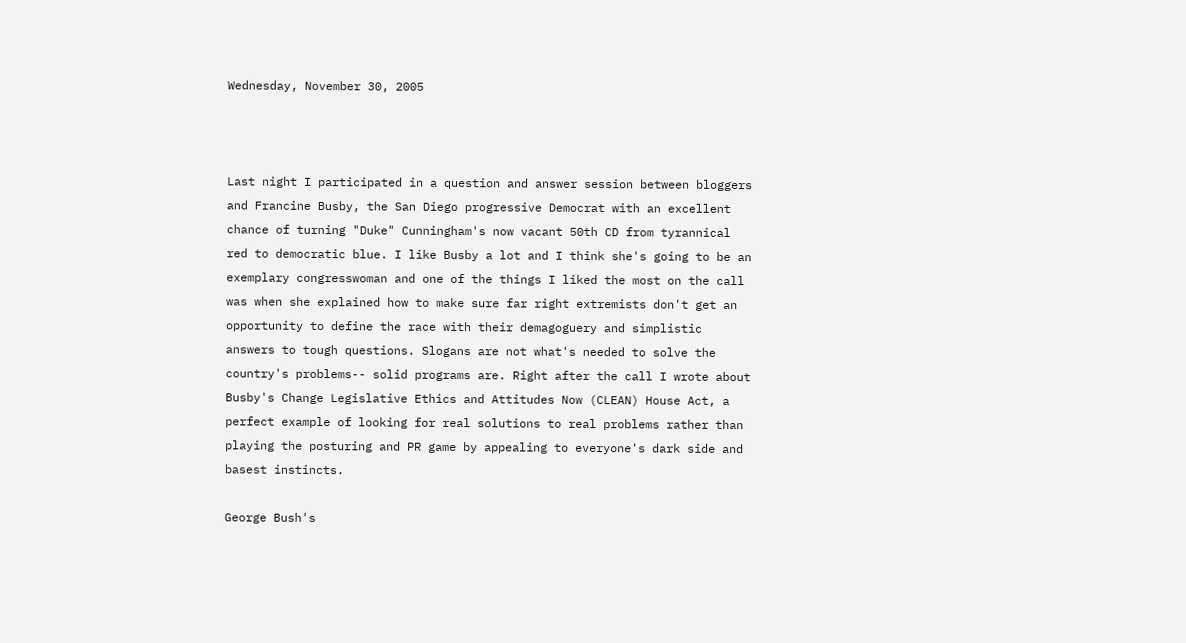Wednesday, November 30, 2005



Last night I participated in a question and answer session between bloggers and Francine Busby, the San Diego progressive Democrat with an excellent chance of turning "Duke" Cunningham's now vacant 50th CD from tyrannical red to democratic blue. I like Busby a lot and I think she's going to be an exemplary congresswoman and one of the things I liked the most on the call was when she explained how to make sure far right extremists don't get an opportunity to define the race with their demagoguery and simplistic answers to tough questions. Slogans are not what's needed to solve the country's problems-- solid programs are. Right after the call I wrote about Busby's Change Legislative Ethics and Attitudes Now (CLEAN) House Act, a perfect example of looking for real solutions to real problems rather than playing the posturing and PR game by appealing to everyone's dark side and basest instincts.

George Bush's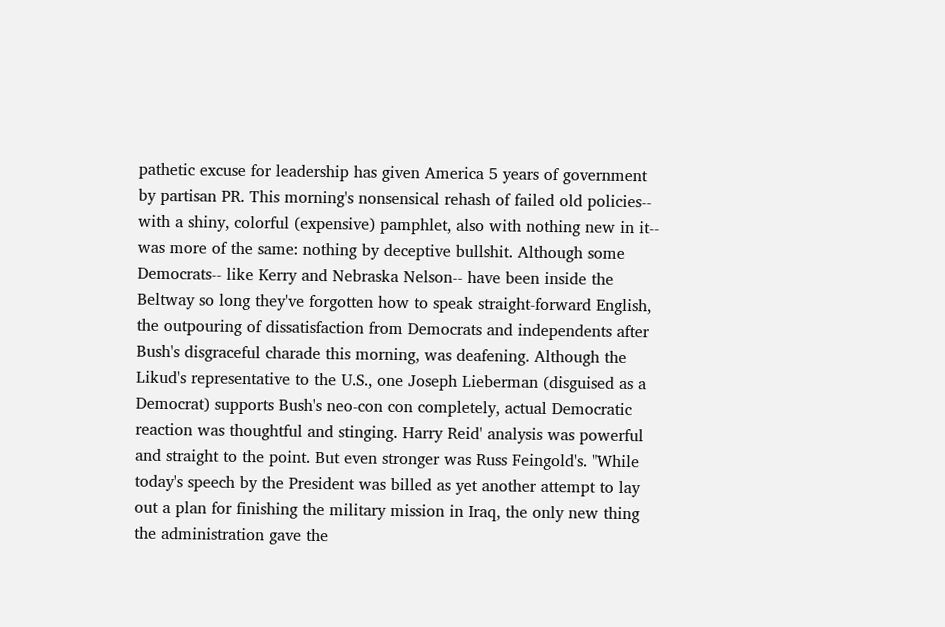pathetic excuse for leadership has given America 5 years of government by partisan PR. This morning's nonsensical rehash of failed old policies-- with a shiny, colorful (expensive) pamphlet, also with nothing new in it-- was more of the same: nothing by deceptive bullshit. Although some Democrats-- like Kerry and Nebraska Nelson-- have been inside the Beltway so long they've forgotten how to speak straight-forward English, the outpouring of dissatisfaction from Democrats and independents after Bush's disgraceful charade this morning, was deafening. Although the Likud's representative to the U.S., one Joseph Lieberman (disguised as a Democrat) supports Bush's neo-con con completely, actual Democratic reaction was thoughtful and stinging. Harry Reid' analysis was powerful and straight to the point. But even stronger was Russ Feingold's. "While today's speech by the President was billed as yet another attempt to lay out a plan for finishing the military mission in Iraq, the only new thing the administration gave the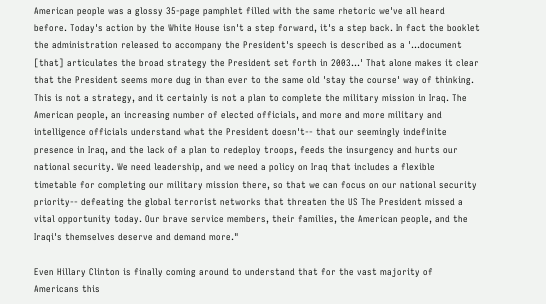American people was a glossy 35-page pamphlet filled with the same rhetoric we've all heard before. Today's action by the White House isn't a step forward, it's a step back. In fact the booklet the administration released to accompany the President's speech is described as a '...document [that] articulates the broad strategy the President set forth in 2003...' That alone makes it clear that the President seems more dug in than ever to the same old 'stay the course' way of thinking. This is not a strategy, and it certainly is not a plan to complete the military mission in Iraq. The American people, an increasing number of elected officials, and more and more military and intelligence officials understand what the President doesn't-- that our seemingly indefinite presence in Iraq, and the lack of a plan to redeploy troops, feeds the insurgency and hurts our national security. We need leadership, and we need a policy on Iraq that includes a flexible timetable for completing our military mission there, so that we can focus on our national security priority-- defeating the global terrorist networks that threaten the US The President missed a vital opportunity today. Our brave service members, their families, the American people, and the Iraqi's themselves deserve and demand more."

Even Hillary Clinton is finally coming around to understand that for the vast majority of Americans this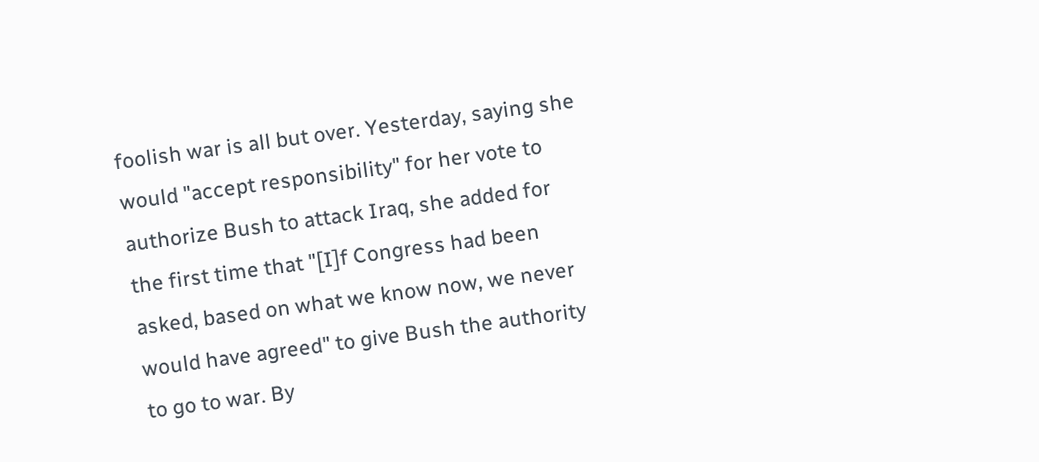foolish war is all but over. Yesterday, saying she would "accept responsibility" for her vote to authorize Bush to attack Iraq, she added for the first time that "[I]f Congress had been asked, based on what we know now, we never would have agreed" to give Bush the authority to go to war. By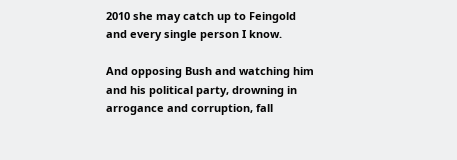2010 she may catch up to Feingold and every single person I know.

And opposing Bush and watching him and his political party, drowning in arrogance and corruption, fall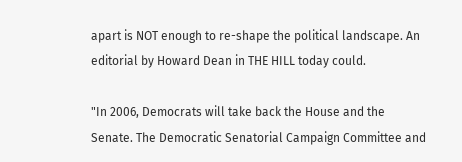apart is NOT enough to re-shape the political landscape. An editorial by Howard Dean in THE HILL today could.

"In 2006, Democrats will take back the House and the Senate. The Democratic Senatorial Campaign Committee and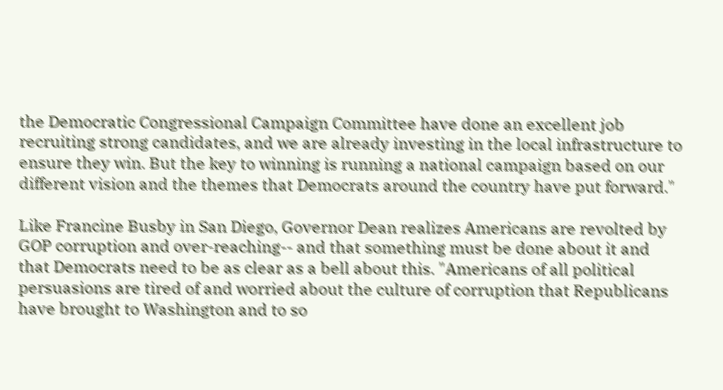the Democratic Congressional Campaign Committee have done an excellent job recruiting strong candidates, and we are already investing in the local infrastructure to ensure they win. But the key to winning is running a national campaign based on our different vision and the themes that Democrats around the country have put forward."

Like Francine Busby in San Diego, Governor Dean realizes Americans are revolted by GOP corruption and over-reaching-- and that something must be done about it and that Democrats need to be as clear as a bell about this. "Americans of all political persuasions are tired of and worried about the culture of corruption that Republicans have brought to Washington and to so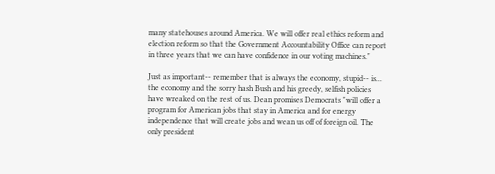many statehouses around America. We will offer real ethics reform and election reform so that the Government Accountability Office can report in three years that we can have confidence in our voting machines."

Just as important-- remember that is always the economy, stupid-- is... the economy and the sorry hash Bush and his greedy, selfish policies have wreaked on the rest of us. Dean promises Democrats "will offer a program for American jobs that stay in America and for energy independence that will create jobs and wean us off of foreign oil. The only president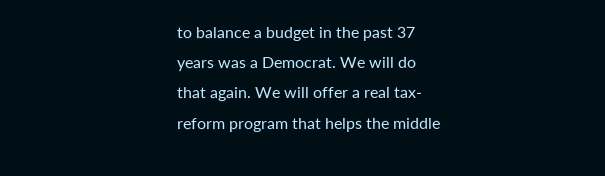to balance a budget in the past 37 years was a Democrat. We will do that again. We will offer a real tax-reform program that helps the middle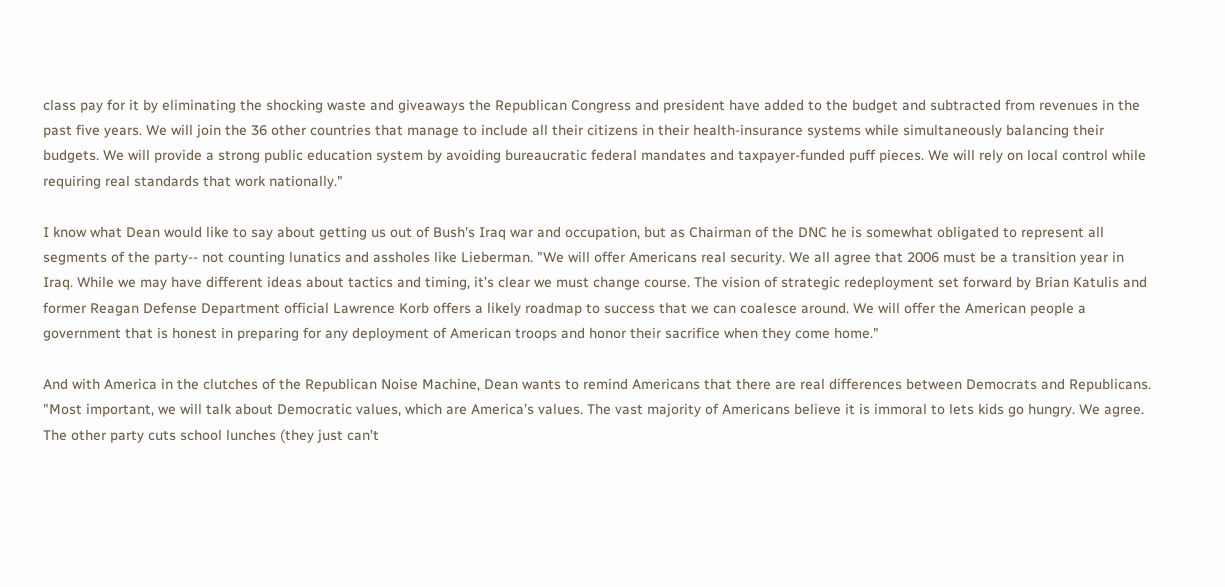class pay for it by eliminating the shocking waste and giveaways the Republican Congress and president have added to the budget and subtracted from revenues in the past five years. We will join the 36 other countries that manage to include all their citizens in their health-insurance systems while simultaneously balancing their budgets. We will provide a strong public education system by avoiding bureaucratic federal mandates and taxpayer-funded puff pieces. We will rely on local control while requiring real standards that work nationally."

I know what Dean would like to say about getting us out of Bush's Iraq war and occupation, but as Chairman of the DNC he is somewhat obligated to represent all segments of the party-- not counting lunatics and assholes like Lieberman. "We will offer Americans real security. We all agree that 2006 must be a transition year in Iraq. While we may have different ideas about tactics and timing, it’s clear we must change course. The vision of strategic redeployment set forward by Brian Katulis and former Reagan Defense Department official Lawrence Korb offers a likely roadmap to success that we can coalesce around. We will offer the American people a government that is honest in preparing for any deployment of American troops and honor their sacrifice when they come home."

And with America in the clutches of the Republican Noise Machine, Dean wants to remind Americans that there are real differences between Democrats and Republicans. "Most important, we will talk about Democratic values, which are America’s values. The vast majority of Americans believe it is immoral to lets kids go hungry. We agree. The other party cuts school lunches (they just can’t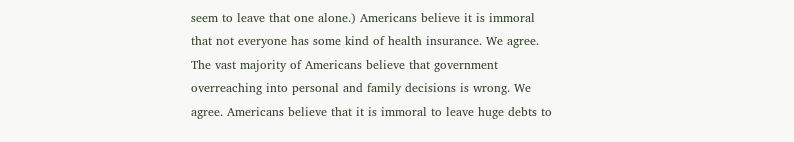seem to leave that one alone.) Americans believe it is immoral that not everyone has some kind of health insurance. We agree. The vast majority of Americans believe that government overreaching into personal and family decisions is wrong. We agree. Americans believe that it is immoral to leave huge debts to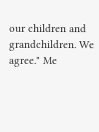our children and grandchildren. We agree." Me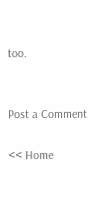too.


Post a Comment

<< Home